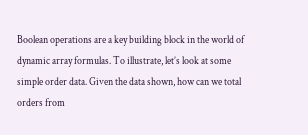Boolean operations are a key building block in the world of dynamic array formulas. To illustrate, let’s look at some simple order data. Given the data shown, how can we total orders from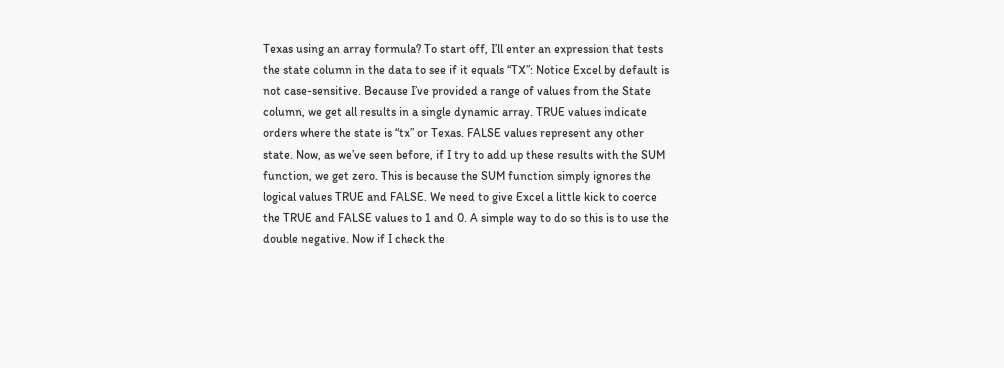Texas using an array formula? To start off, I’ll enter an expression that tests the state column in the data to see if it equals “TX”: Notice Excel by default is not case-sensitive. Because I’ve provided a range of values from the State column, we get all results in a single dynamic array. TRUE values indicate orders where the state is “tx” or Texas. FALSE values represent any other state. Now, as we’ve seen before, if I try to add up these results with the SUM function, we get zero. This is because the SUM function simply ignores the logical values TRUE and FALSE. We need to give Excel a little kick to coerce the TRUE and FALSE values to 1 and 0. A simple way to do so this is to use the double negative. Now if I check the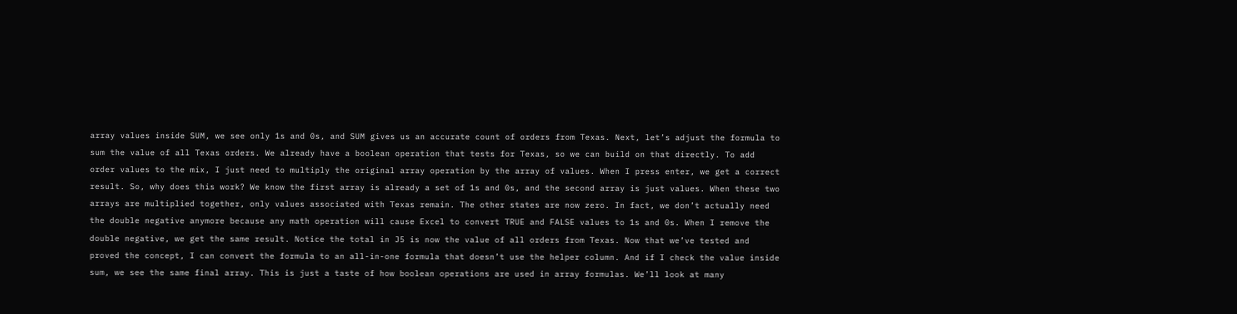array values inside SUM, we see only 1s and 0s, and SUM gives us an accurate count of orders from Texas. Next, let’s adjust the formula to sum the value of all Texas orders. We already have a boolean operation that tests for Texas, so we can build on that directly. To add order values to the mix, I just need to multiply the original array operation by the array of values. When I press enter, we get a correct result. So, why does this work? We know the first array is already a set of 1s and 0s, and the second array is just values. When these two arrays are multiplied together, only values associated with Texas remain. The other states are now zero. In fact, we don’t actually need the double negative anymore because any math operation will cause Excel to convert TRUE and FALSE values to 1s and 0s. When I remove the double negative, we get the same result. Notice the total in J5 is now the value of all orders from Texas. Now that we’ve tested and proved the concept, I can convert the formula to an all-in-one formula that doesn’t use the helper column. And if I check the value inside sum, we see the same final array. This is just a taste of how boolean operations are used in array formulas. We’ll look at many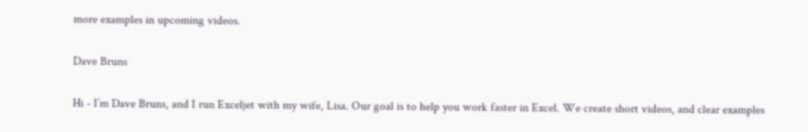more examples in upcoming videos.

Dave Bruns

Hi - I’m Dave Bruns, and I run Exceljet with my wife, Lisa. Our goal is to help you work faster in Excel. We create short videos, and clear examples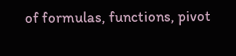of formulas, functions, pivot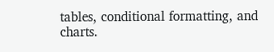tables, conditional formatting, and charts.